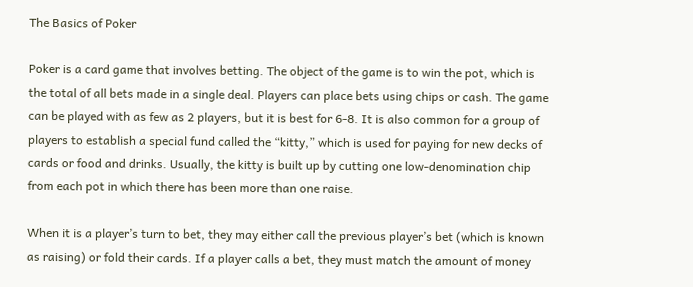The Basics of Poker

Poker is a card game that involves betting. The object of the game is to win the pot, which is the total of all bets made in a single deal. Players can place bets using chips or cash. The game can be played with as few as 2 players, but it is best for 6-8. It is also common for a group of players to establish a special fund called the “kitty,” which is used for paying for new decks of cards or food and drinks. Usually, the kitty is built up by cutting one low-denomination chip from each pot in which there has been more than one raise.

When it is a player’s turn to bet, they may either call the previous player’s bet (which is known as raising) or fold their cards. If a player calls a bet, they must match the amount of money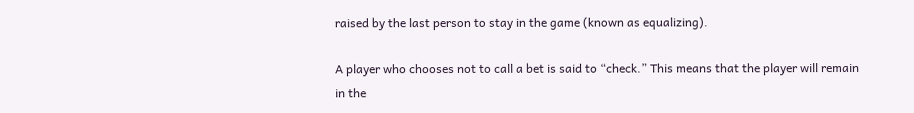raised by the last person to stay in the game (known as equalizing).

A player who chooses not to call a bet is said to “check.” This means that the player will remain in the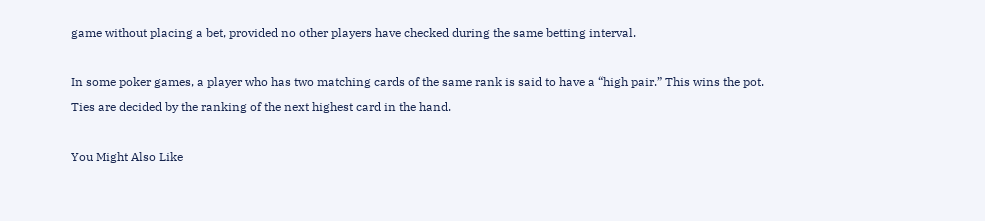game without placing a bet, provided no other players have checked during the same betting interval.

In some poker games, a player who has two matching cards of the same rank is said to have a “high pair.” This wins the pot. Ties are decided by the ranking of the next highest card in the hand.

You Might Also Like